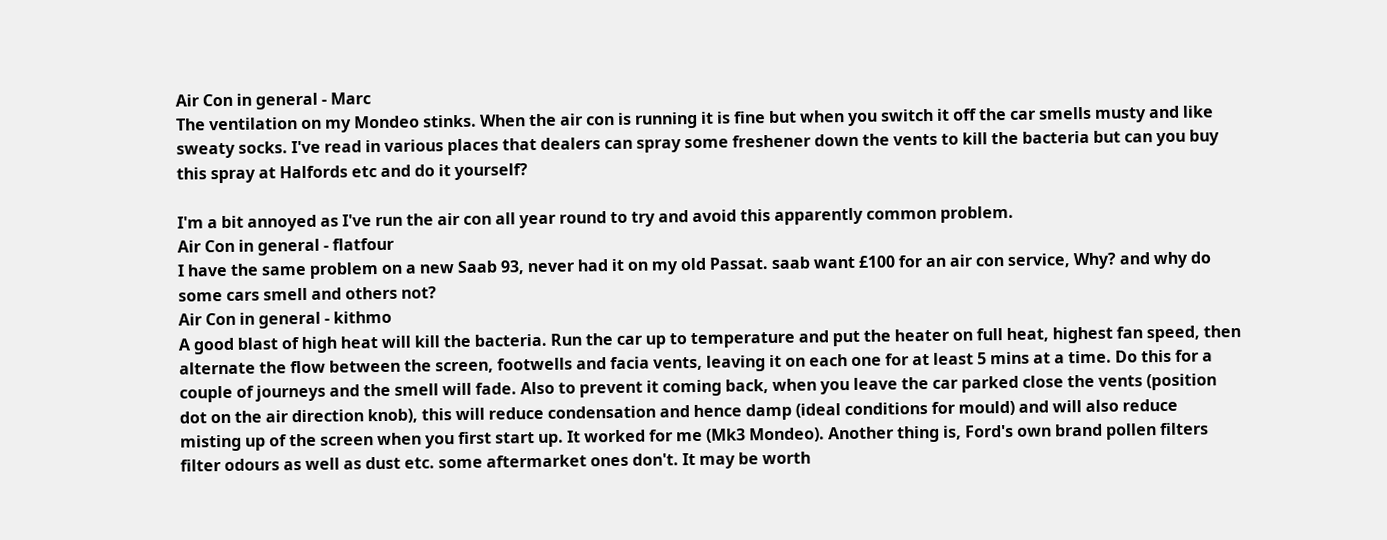Air Con in general - Marc
The ventilation on my Mondeo stinks. When the air con is running it is fine but when you switch it off the car smells musty and like sweaty socks. I've read in various places that dealers can spray some freshener down the vents to kill the bacteria but can you buy this spray at Halfords etc and do it yourself?

I'm a bit annoyed as I've run the air con all year round to try and avoid this apparently common problem.
Air Con in general - flatfour
I have the same problem on a new Saab 93, never had it on my old Passat. saab want £100 for an air con service, Why? and why do some cars smell and others not?
Air Con in general - kithmo
A good blast of high heat will kill the bacteria. Run the car up to temperature and put the heater on full heat, highest fan speed, then alternate the flow between the screen, footwells and facia vents, leaving it on each one for at least 5 mins at a time. Do this for a couple of journeys and the smell will fade. Also to prevent it coming back, when you leave the car parked close the vents (position dot on the air direction knob), this will reduce condensation and hence damp (ideal conditions for mould) and will also reduce misting up of the screen when you first start up. It worked for me (Mk3 Mondeo). Another thing is, Ford's own brand pollen filters filter odours as well as dust etc. some aftermarket ones don't. It may be worth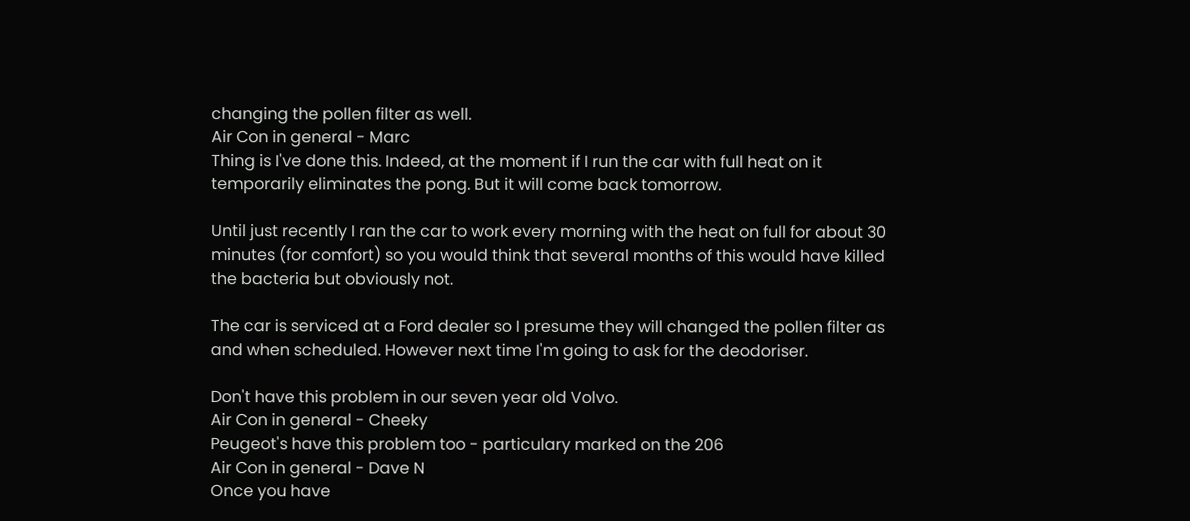changing the pollen filter as well.
Air Con in general - Marc
Thing is I've done this. Indeed, at the moment if I run the car with full heat on it temporarily eliminates the pong. But it will come back tomorrow.

Until just recently I ran the car to work every morning with the heat on full for about 30 minutes (for comfort) so you would think that several months of this would have killed the bacteria but obviously not.

The car is serviced at a Ford dealer so I presume they will changed the pollen filter as and when scheduled. However next time I'm going to ask for the deodoriser.

Don't have this problem in our seven year old Volvo.
Air Con in general - Cheeky
Peugeot's have this problem too - particulary marked on the 206
Air Con in general - Dave N
Once you have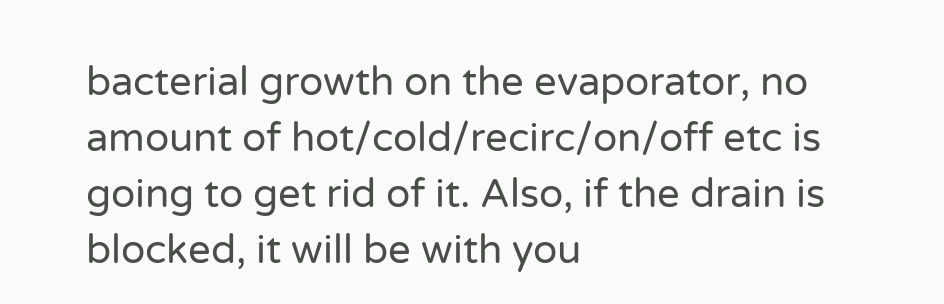bacterial growth on the evaporator, no amount of hot/cold/recirc/on/off etc is going to get rid of it. Also, if the drain is blocked, it will be with you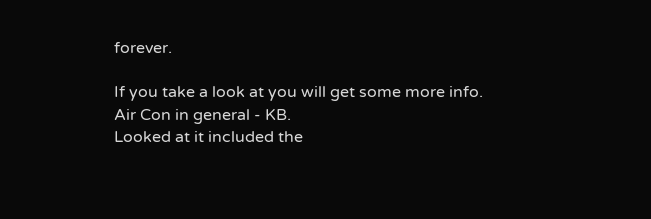forever.

If you take a look at you will get some more info.
Air Con in general - KB.
Looked at it included the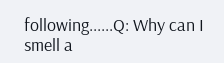following......Q: Why can I smell a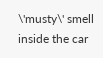\'musty\' smell inside the car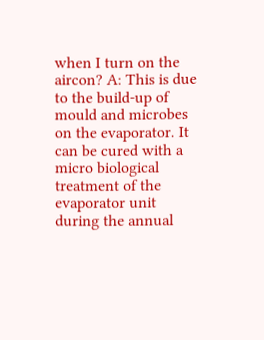when I turn on the aircon? A: This is due to the build-up of mould and microbes on the evaporator. It can be cured with a micro biological treatment of the evaporator unit during the annual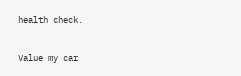health check.


Value my car